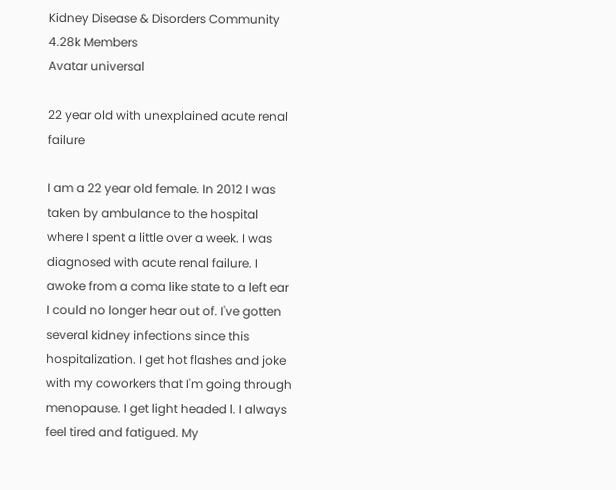Kidney Disease & Disorders Community
4.28k Members
Avatar universal

22 year old with unexplained acute renal failure

I am a 22 year old female. In 2012 I was taken by ambulance to the hospital where I spent a little over a week. I was diagnosed with acute renal failure. I awoke from a coma like state to a left ear I could no longer hear out of. I've gotten several kidney infections since this hospitalization. I get hot flashes and joke with my coworkers that I'm going through menopause. I get light headed l. I always feel tired and fatigued. My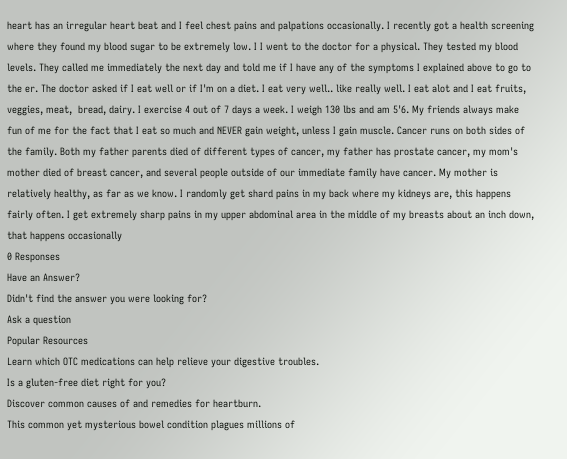heart has an irregular heart beat and I feel chest pains and palpations occasionally. I recently got a health screening where they found my blood sugar to be extremely low. I I went to the doctor for a physical. They tested my blood levels. They called me immediately the next day and told me if I have any of the symptoms I explained above to go to the er. The doctor asked if I eat well or if I'm on a diet. I eat very well.. like really well. I eat alot and I eat fruits, veggies, meat,  bread, dairy. I exercise 4 out of 7 days a week. I weigh 130 lbs and am 5'6. My friends always make fun of me for the fact that I eat so much and NEVER gain weight, unless I gain muscle. Cancer runs on both sides of the family. Both my father parents died of different types of cancer, my father has prostate cancer, my mom's mother died of breast cancer, and several people outside of our immediate family have cancer. My mother is relatively healthy, as far as we know. I randomly get shard pains in my back where my kidneys are, this happens fairly often. I get extremely sharp pains in my upper abdominal area in the middle of my breasts about an inch down, that happens occasionally
0 Responses
Have an Answer?
Didn't find the answer you were looking for?
Ask a question
Popular Resources
Learn which OTC medications can help relieve your digestive troubles.
Is a gluten-free diet right for you?
Discover common causes of and remedies for heartburn.
This common yet mysterious bowel condition plagues millions of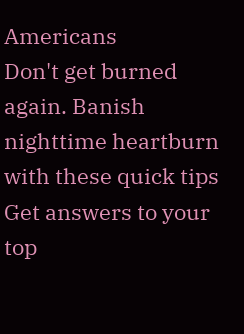Americans
Don't get burned again. Banish nighttime heartburn with these quick tips
Get answers to your top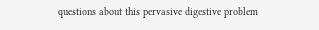questions about this pervasive digestive problem